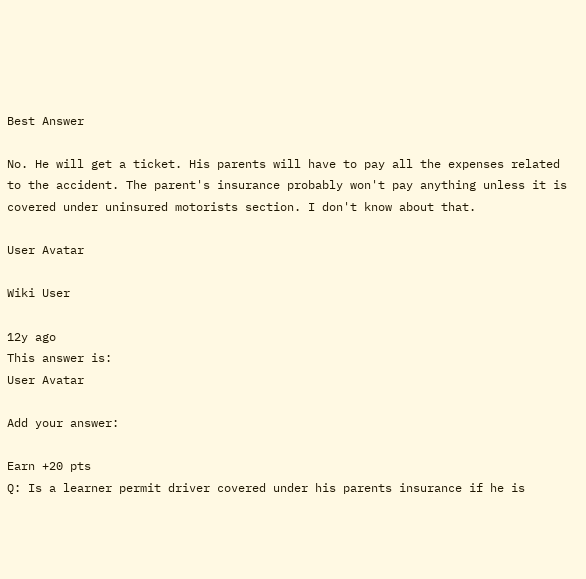Best Answer

No. He will get a ticket. His parents will have to pay all the expenses related to the accident. The parent's insurance probably won't pay anything unless it is covered under uninsured motorists section. I don't know about that.

User Avatar

Wiki User

12y ago
This answer is:
User Avatar

Add your answer:

Earn +20 pts
Q: Is a learner permit driver covered under his parents insurance if he is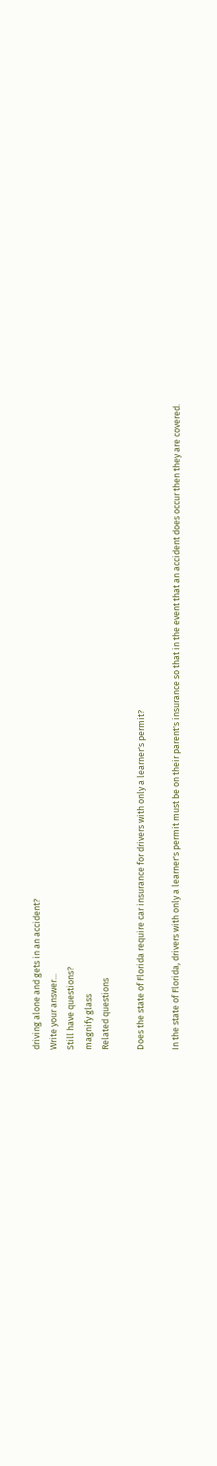driving alone and gets in an accident?
Write your answer...
Still have questions?
magnify glass
Related questions

Does the state of Florida require car insurance for drivers with only a learner's permit?

In the state of Florida, drivers with only a learner's permit must be on their parent's insurance so that in the event that an accident does occur then they are covered.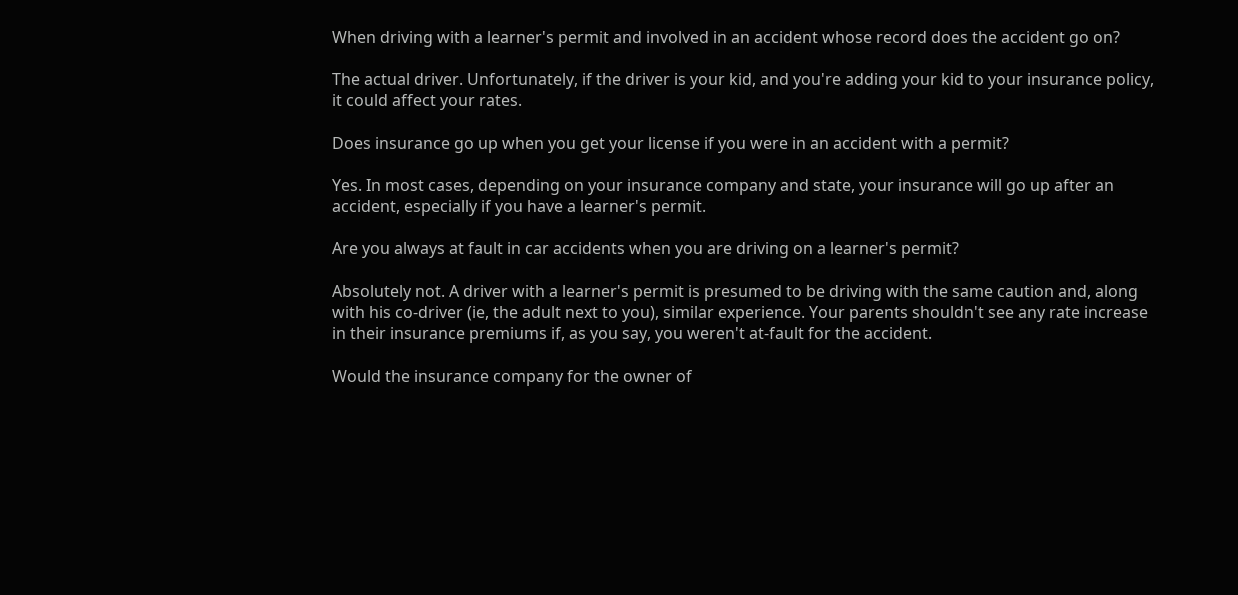When driving with a learner's permit and involved in an accident whose record does the accident go on?

The actual driver. Unfortunately, if the driver is your kid, and you're adding your kid to your insurance policy, it could affect your rates.

Does insurance go up when you get your license if you were in an accident with a permit?

Yes. In most cases, depending on your insurance company and state, your insurance will go up after an accident, especially if you have a learner's permit.

Are you always at fault in car accidents when you are driving on a learner's permit?

Absolutely not. A driver with a learner's permit is presumed to be driving with the same caution and, along with his co-driver (ie, the adult next to you), similar experience. Your parents shouldn't see any rate increase in their insurance premiums if, as you say, you weren't at-fault for the accident.

Would the insurance company for the owner of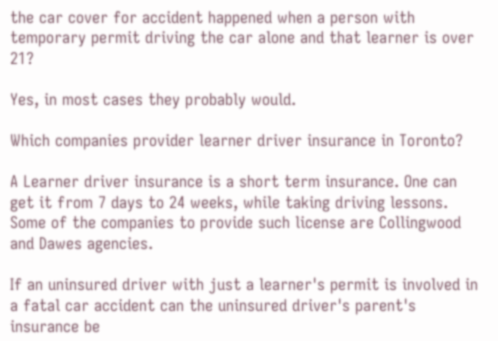the car cover for accident happened when a person with temporary permit driving the car alone and that learner is over 21?

Yes, in most cases they probably would.

Which companies provider learner driver insurance in Toronto?

A Learner driver insurance is a short term insurance. One can get it from 7 days to 24 weeks, while taking driving lessons. Some of the companies to provide such license are Collingwood and Dawes agencies.

If an uninsured driver with just a learner's permit is involved in a fatal car accident can the uninsured driver's parent's insurance be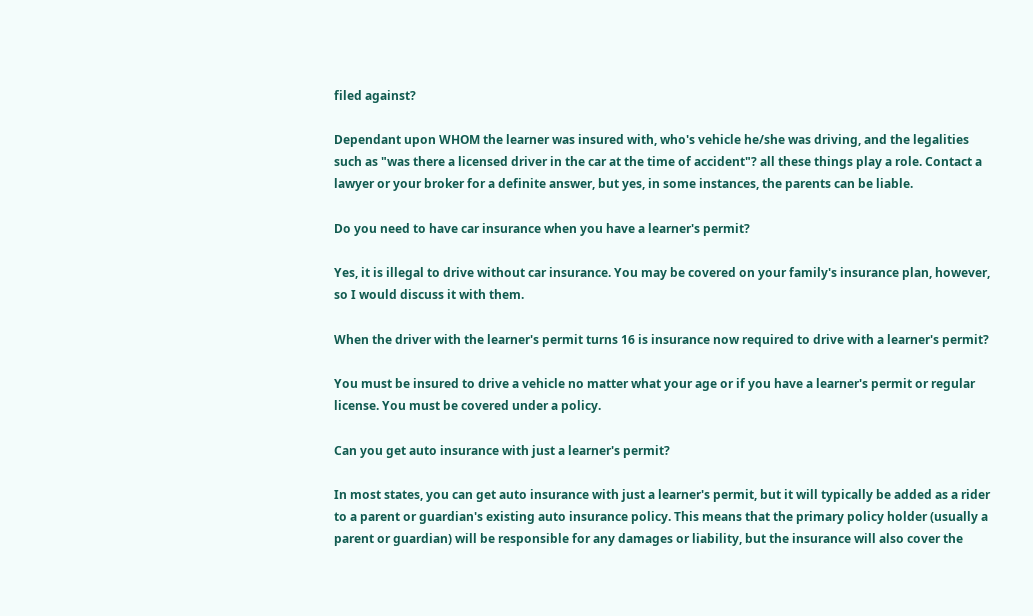filed against?

Dependant upon WHOM the learner was insured with, who's vehicle he/she was driving, and the legalities such as "was there a licensed driver in the car at the time of accident"? all these things play a role. Contact a lawyer or your broker for a definite answer, but yes, in some instances, the parents can be liable.

Do you need to have car insurance when you have a learner's permit?

Yes, it is illegal to drive without car insurance. You may be covered on your family's insurance plan, however, so I would discuss it with them.

When the driver with the learner's permit turns 16 is insurance now required to drive with a learner's permit?

You must be insured to drive a vehicle no matter what your age or if you have a learner's permit or regular license. You must be covered under a policy.

Can you get auto insurance with just a learner's permit?

In most states, you can get auto insurance with just a learner's permit, but it will typically be added as a rider to a parent or guardian's existing auto insurance policy. This means that the primary policy holder (usually a parent or guardian) will be responsible for any damages or liability, but the insurance will also cover the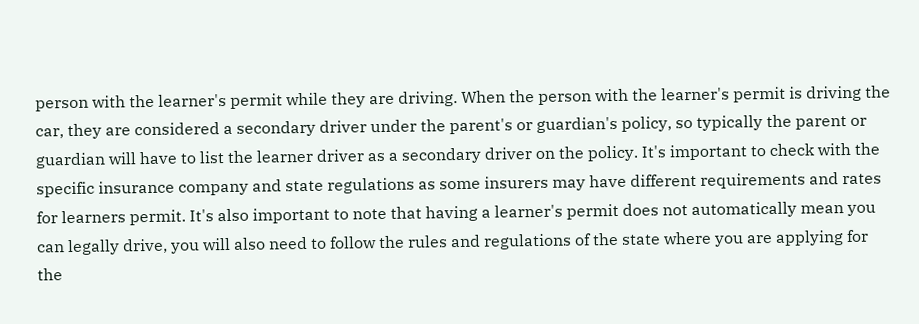person with the learner's permit while they are driving. When the person with the learner's permit is driving the car, they are considered a secondary driver under the parent's or guardian's policy, so typically the parent or guardian will have to list the learner driver as a secondary driver on the policy. It's important to check with the specific insurance company and state regulations as some insurers may have different requirements and rates for learners permit. It's also important to note that having a learner's permit does not automatically mean you can legally drive, you will also need to follow the rules and regulations of the state where you are applying for the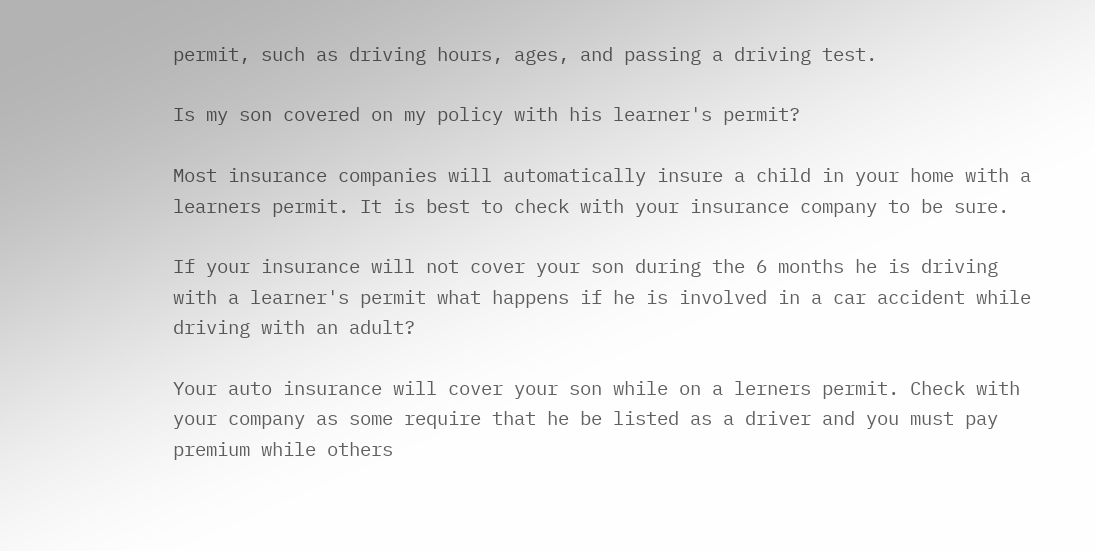permit, such as driving hours, ages, and passing a driving test.

Is my son covered on my policy with his learner's permit?

Most insurance companies will automatically insure a child in your home with a learners permit. It is best to check with your insurance company to be sure.

If your insurance will not cover your son during the 6 months he is driving with a learner's permit what happens if he is involved in a car accident while driving with an adult?

Your auto insurance will cover your son while on a lerners permit. Check with your company as some require that he be listed as a driver and you must pay premium while others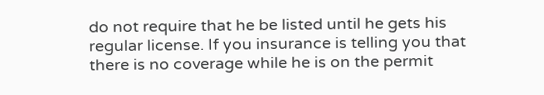do not require that he be listed until he gets his regular license. If you insurance is telling you that there is no coverage while he is on the permit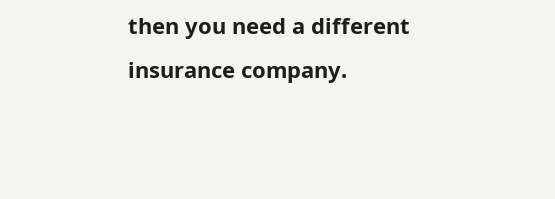then you need a different insurance company.